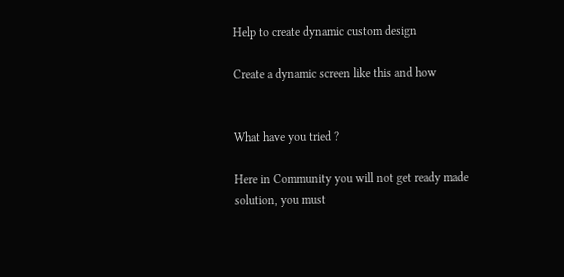Help to create dynamic custom design

Create a dynamic screen like this and how


What have you tried ?

Here in Community you will not get ready made solution, you must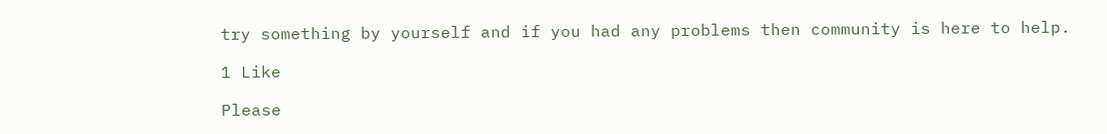try something by yourself and if you had any problems then community is here to help.

1 Like

Please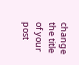change the title of your post